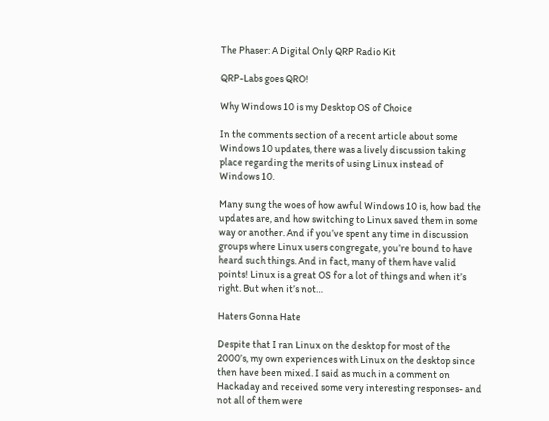The Phaser: A Digital Only QRP Radio Kit

QRP-Labs goes QRO!

Why Windows 10 is my Desktop OS of Choice

In the comments section of a recent article about some Windows 10 updates, there was a lively discussion taking place regarding the merits of using Linux instead of Windows 10.

Many sung the woes of how awful Windows 10 is, how bad the updates are, and how switching to Linux saved them in some way or another. And if you’ve spent any time in discussion groups where Linux users congregate, you’re bound to have heard such things. And in fact, many of them have valid points! Linux is a great OS for a lot of things and when it’s right. But when it’s not…

Haters Gonna Hate

Despite that I ran Linux on the desktop for most of the 2000’s, my own experiences with Linux on the desktop since then have been mixed. I said as much in a comment on Hackaday and received some very interesting responses- and not all of them were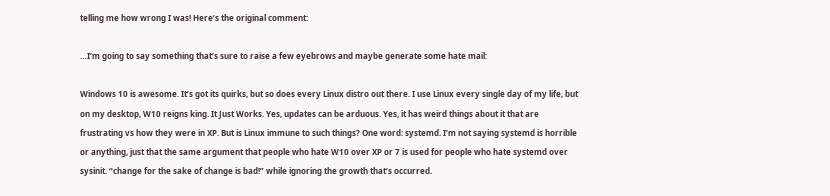telling me how wrong I was! Here’s the original comment:

…I’m going to say something that’s sure to raise a few eyebrows and maybe generate some hate mail:

Windows 10 is awesome. It’s got its quirks, but so does every Linux distro out there. I use Linux every single day of my life, but on my desktop, W10 reigns king. It Just Works. Yes, updates can be arduous. Yes, it has weird things about it that are frustrating vs how they were in XP. But is Linux immune to such things? One word: systemd. I’m not saying systemd is horrible or anything, just that the same argument that people who hate W10 over XP or 7 is used for people who hate systemd over sysinit. “change for the sake of change is bad!” while ignoring the growth that’s occurred.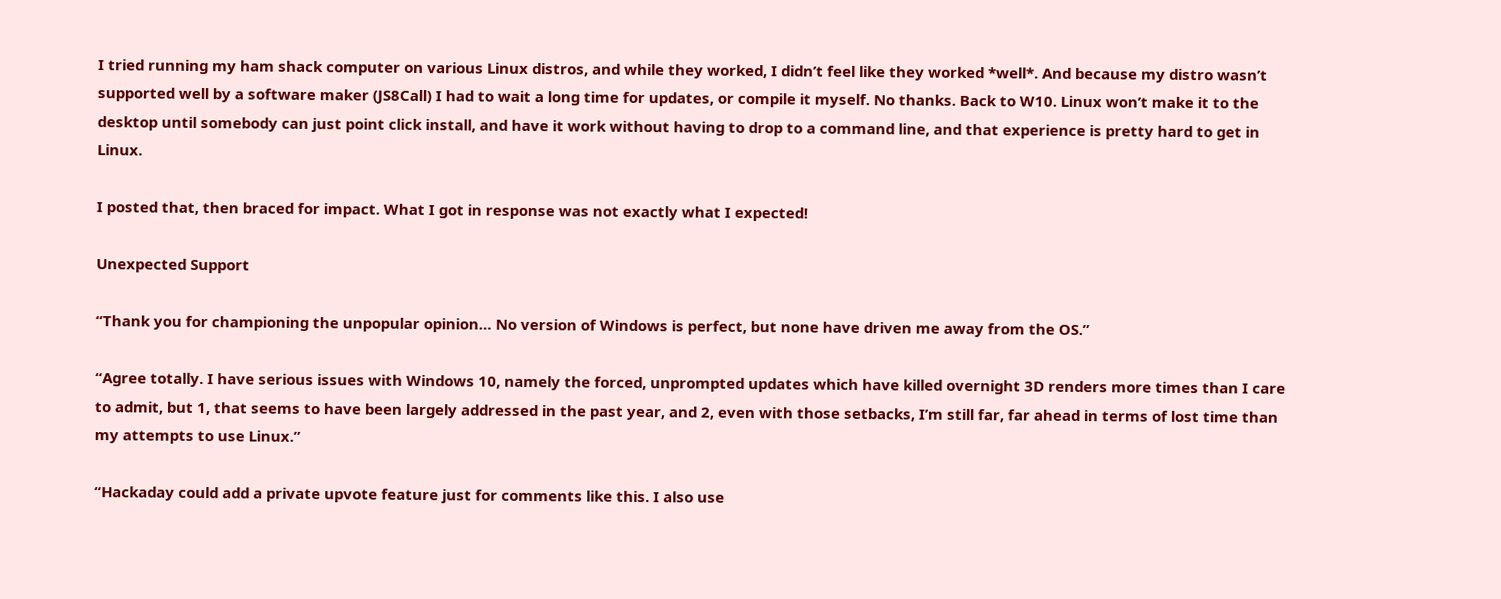I tried running my ham shack computer on various Linux distros, and while they worked, I didn’t feel like they worked *well*. And because my distro wasn’t supported well by a software maker (JS8Call) I had to wait a long time for updates, or compile it myself. No thanks. Back to W10. Linux won’t make it to the desktop until somebody can just point click install, and have it work without having to drop to a command line, and that experience is pretty hard to get in Linux.

I posted that, then braced for impact. What I got in response was not exactly what I expected!

Unexpected Support

“Thank you for championing the unpopular opinion… No version of Windows is perfect, but none have driven me away from the OS.”

“Agree totally. I have serious issues with Windows 10, namely the forced, unprompted updates which have killed overnight 3D renders more times than I care to admit, but 1, that seems to have been largely addressed in the past year, and 2, even with those setbacks, I’m still far, far ahead in terms of lost time than my attempts to use Linux.”

“Hackaday could add a private upvote feature just for comments like this. I also use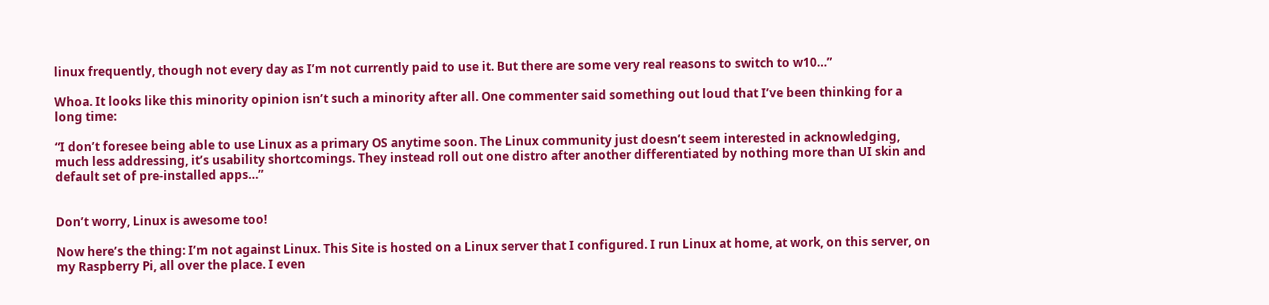linux frequently, though not every day as I’m not currently paid to use it. But there are some very real reasons to switch to w10…”

Whoa. It looks like this minority opinion isn’t such a minority after all. One commenter said something out loud that I’ve been thinking for a long time:

“I don’t foresee being able to use Linux as a primary OS anytime soon. The Linux community just doesn’t seem interested in acknowledging, much less addressing, it’s usability shortcomings. They instead roll out one distro after another differentiated by nothing more than UI skin and default set of pre-installed apps…”


Don’t worry, Linux is awesome too!

Now here’s the thing: I’m not against Linux. This Site is hosted on a Linux server that I configured. I run Linux at home, at work, on this server, on my Raspberry Pi, all over the place. I even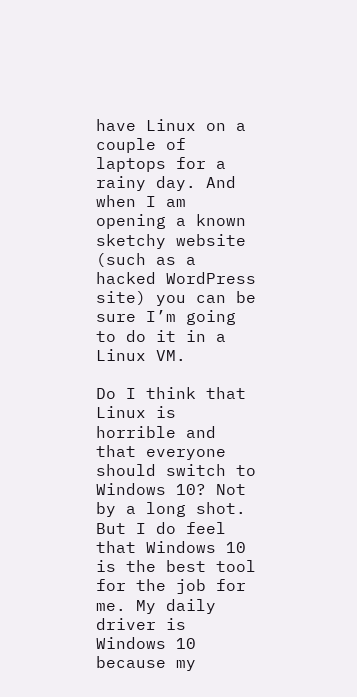have Linux on a couple of laptops for a rainy day. And when I am opening a known sketchy website (such as a hacked WordPress site) you can be sure I’m going to do it in a Linux VM.

Do I think that Linux is horrible and that everyone should switch to Windows 10? Not by a long shot. But I do feel that Windows 10 is the best tool for the job for me. My daily driver is Windows 10 because my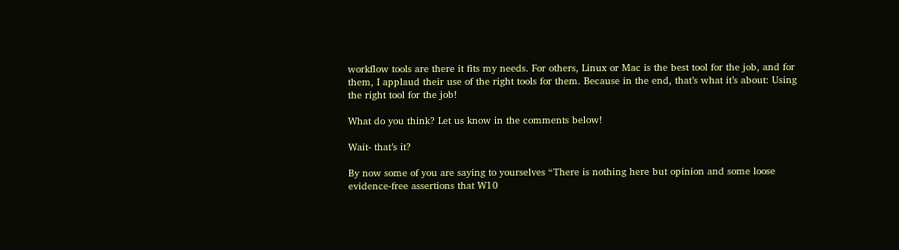workflow tools are there it fits my needs. For others, Linux or Mac is the best tool for the job, and for them, I applaud their use of the right tools for them. Because in the end, that’s what it’s about: Using the right tool for the job!

What do you think? Let us know in the comments below!

Wait- that’s it?

By now some of you are saying to yourselves “There is nothing here but opinion and some loose evidence-free assertions that W10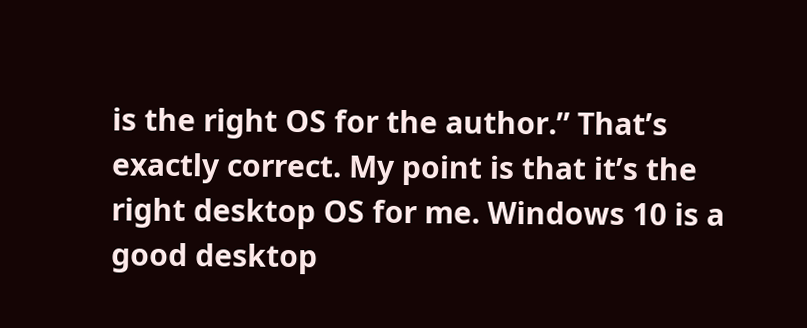is the right OS for the author.” That’s exactly correct. My point is that it’s the right desktop OS for me. Windows 10 is a good desktop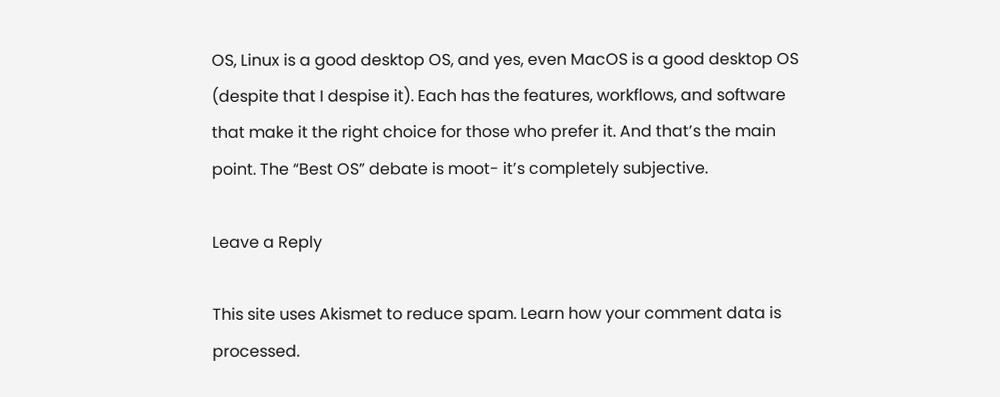OS, Linux is a good desktop OS, and yes, even MacOS is a good desktop OS (despite that I despise it). Each has the features, workflows, and software that make it the right choice for those who prefer it. And that’s the main point. The “Best OS” debate is moot- it’s completely subjective.

Leave a Reply

This site uses Akismet to reduce spam. Learn how your comment data is processed.